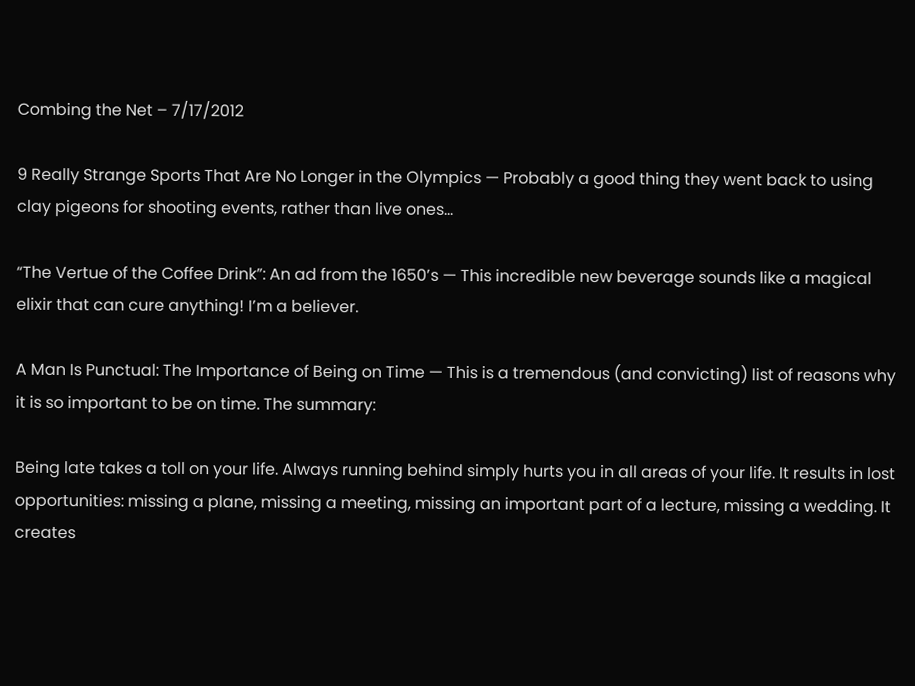Combing the Net – 7/17/2012

9 Really Strange Sports That Are No Longer in the Olympics — Probably a good thing they went back to using clay pigeons for shooting events, rather than live ones…

“The Vertue of the Coffee Drink”: An ad from the 1650’s — This incredible new beverage sounds like a magical elixir that can cure anything! I’m a believer.

A Man Is Punctual: The Importance of Being on Time — This is a tremendous (and convicting) list of reasons why it is so important to be on time. The summary:

Being late takes a toll on your life. Always running behind simply hurts you in all areas of your life. It results in lost opportunities: missing a plane, missing a meeting, missing an important part of a lecture, missing a wedding. It creates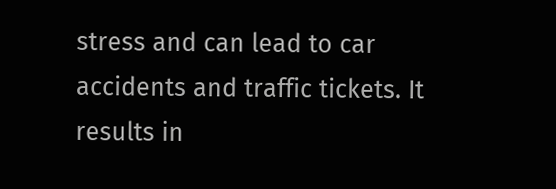stress and can lead to car accidents and traffic tickets. It results in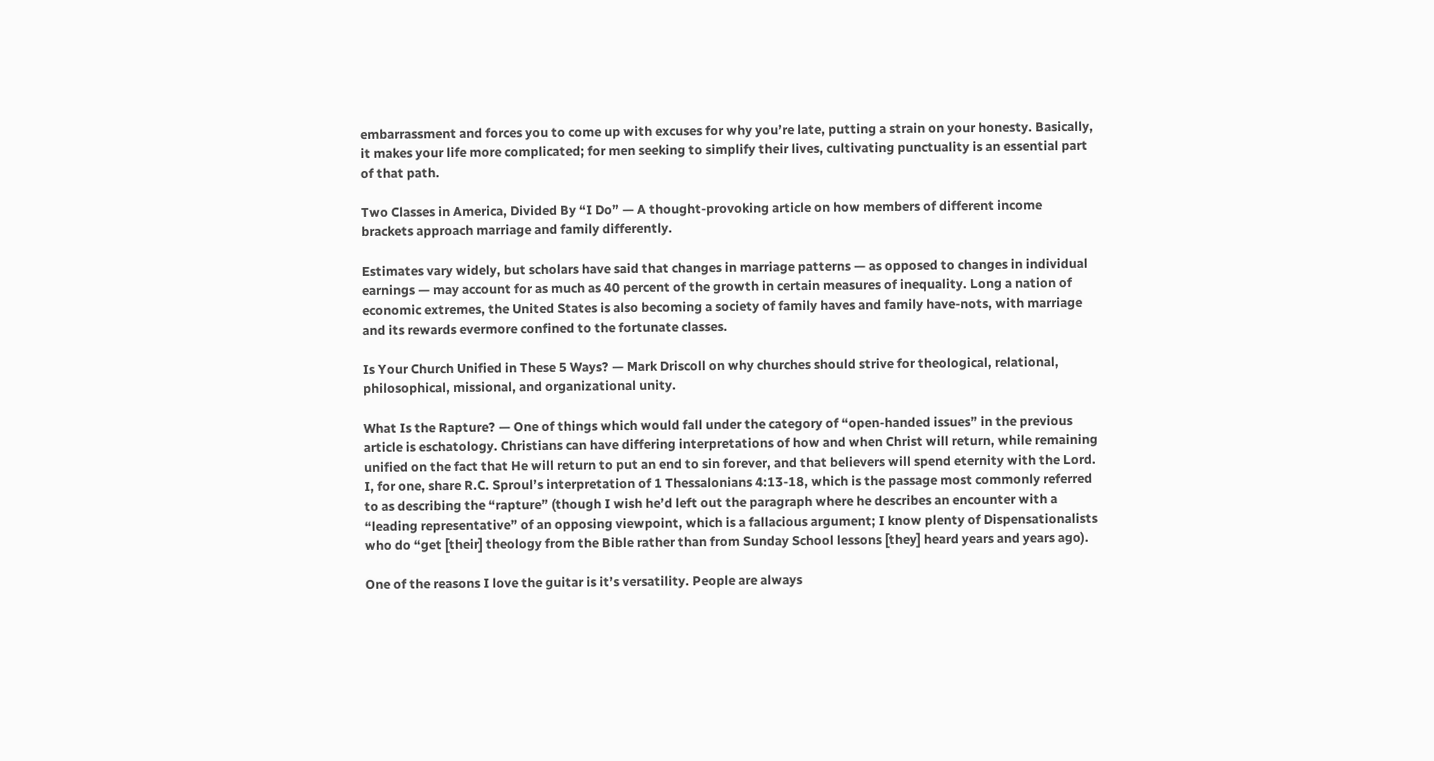embarrassment and forces you to come up with excuses for why you’re late, putting a strain on your honesty. Basically, it makes your life more complicated; for men seeking to simplify their lives, cultivating punctuality is an essential part of that path.

Two Classes in America, Divided By “I Do” — A thought-provoking article on how members of different income brackets approach marriage and family differently.

Estimates vary widely, but scholars have said that changes in marriage patterns — as opposed to changes in individual earnings — may account for as much as 40 percent of the growth in certain measures of inequality. Long a nation of economic extremes, the United States is also becoming a society of family haves and family have-nots, with marriage and its rewards evermore confined to the fortunate classes.

Is Your Church Unified in These 5 Ways? — Mark Driscoll on why churches should strive for theological, relational, philosophical, missional, and organizational unity.

What Is the Rapture? — One of things which would fall under the category of “open-handed issues” in the previous article is eschatology. Christians can have differing interpretations of how and when Christ will return, while remaining unified on the fact that He will return to put an end to sin forever, and that believers will spend eternity with the Lord. I, for one, share R.C. Sproul’s interpretation of 1 Thessalonians 4:13-18, which is the passage most commonly referred to as describing the “rapture” (though I wish he’d left out the paragraph where he describes an encounter with a “leading representative” of an opposing viewpoint, which is a fallacious argument; I know plenty of Dispensationalists who do “get [their] theology from the Bible rather than from Sunday School lessons [they] heard years and years ago).

One of the reasons I love the guitar is it’s versatility. People are always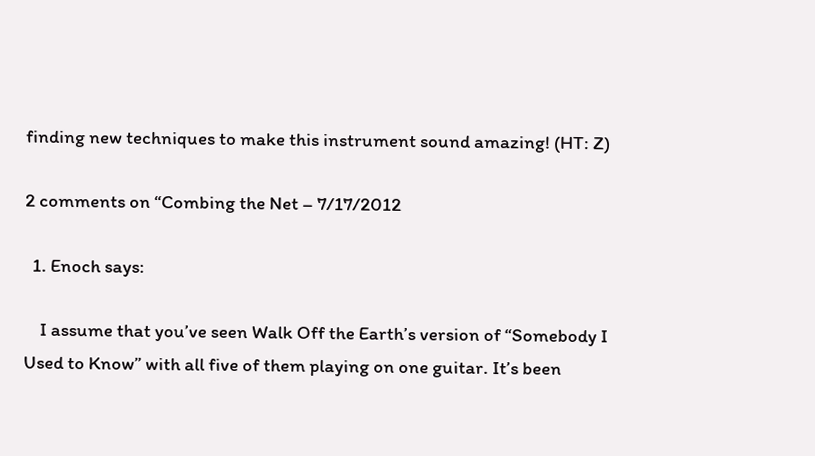finding new techniques to make this instrument sound amazing! (HT: Z)

2 comments on “Combing the Net – 7/17/2012

  1. Enoch says:

    I assume that you’ve seen Walk Off the Earth’s version of “Somebody I Used to Know” with all five of them playing on one guitar. It’s been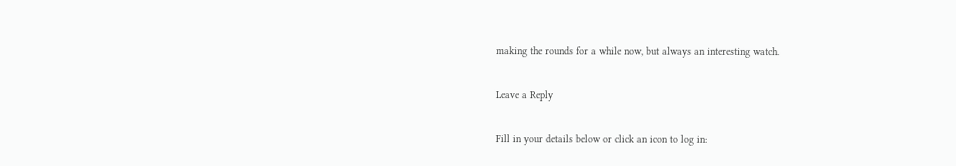making the rounds for a while now, but always an interesting watch.

Leave a Reply

Fill in your details below or click an icon to log in: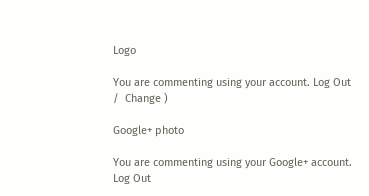Logo

You are commenting using your account. Log Out /  Change )

Google+ photo

You are commenting using your Google+ account. Log Out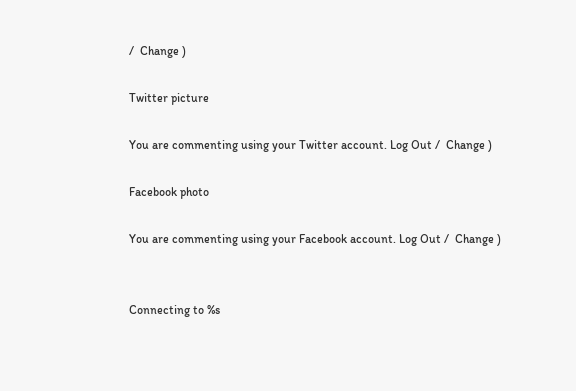/  Change )

Twitter picture

You are commenting using your Twitter account. Log Out /  Change )

Facebook photo

You are commenting using your Facebook account. Log Out /  Change )


Connecting to %s